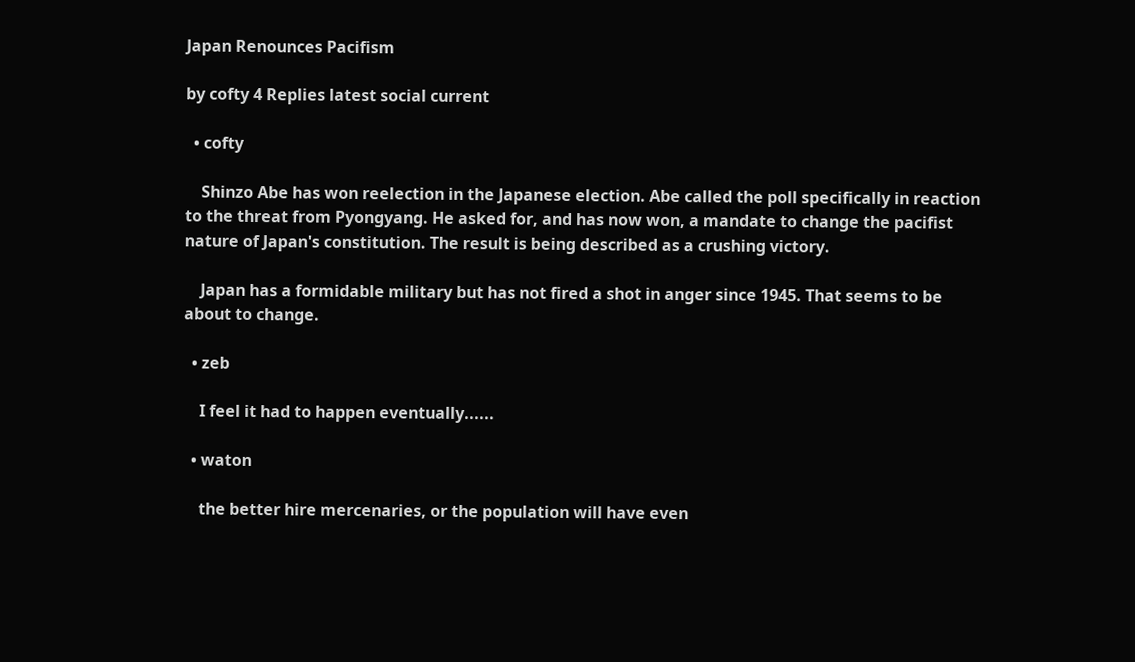Japan Renounces Pacifism

by cofty 4 Replies latest social current

  • cofty

    Shinzo Abe has won reelection in the Japanese election. Abe called the poll specifically in reaction to the threat from Pyongyang. He asked for, and has now won, a mandate to change the pacifist nature of Japan's constitution. The result is being described as a crushing victory.

    Japan has a formidable military but has not fired a shot in anger since 1945. That seems to be about to change.

  • zeb

    I feel it had to happen eventually......

  • waton

    the better hire mercenaries, or the population will have even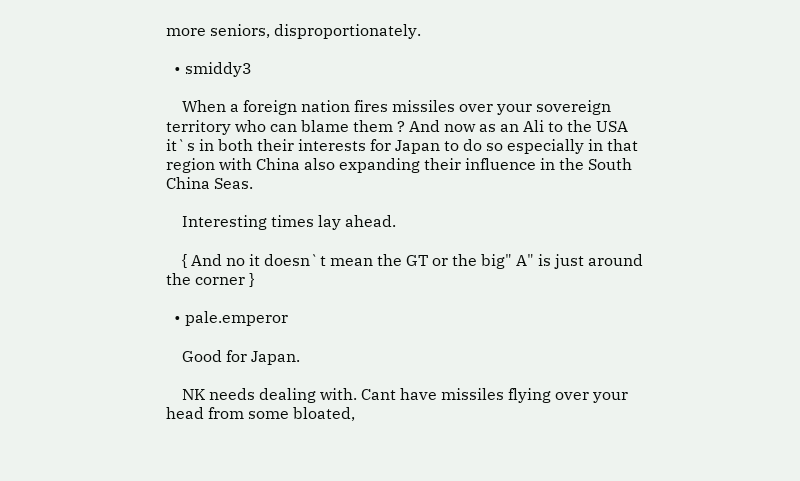more seniors, disproportionately.

  • smiddy3

    When a foreign nation fires missiles over your sovereign territory who can blame them ? And now as an Ali to the USA it`s in both their interests for Japan to do so especially in that region with China also expanding their influence in the South China Seas.

    Interesting times lay ahead.

    { And no it doesn`t mean the GT or the big" A" is just around the corner }

  • pale.emperor

    Good for Japan.

    NK needs dealing with. Cant have missiles flying over your head from some bloated,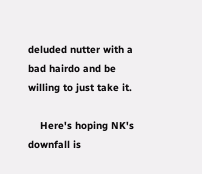deluded nutter with a bad hairdo and be willing to just take it.

    Here's hoping NK's downfall is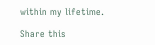within my lifetime.

Share this